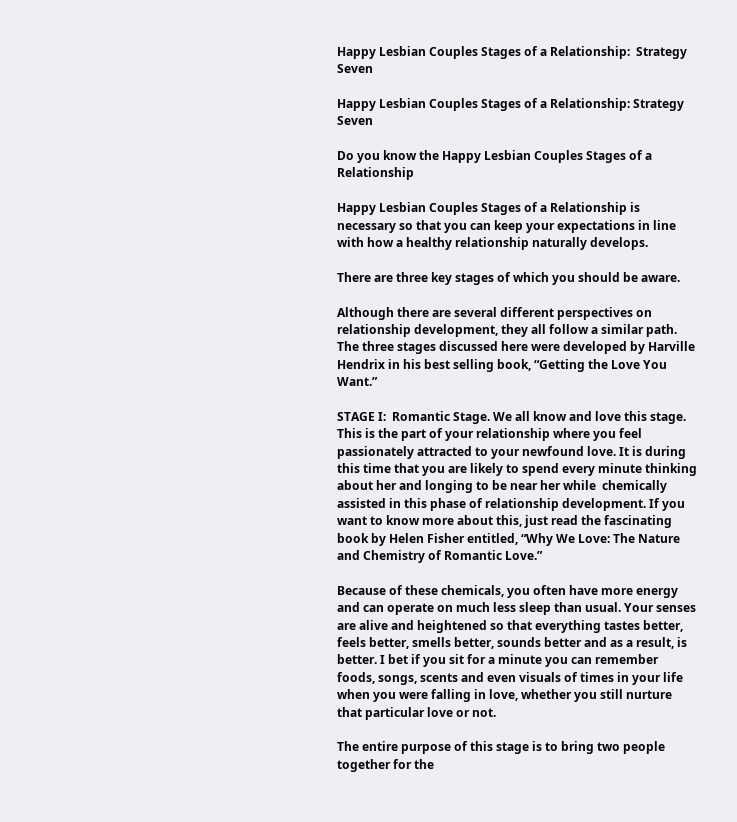Happy Lesbian Couples Stages of a Relationship:  Strategy Seven

Happy Lesbian Couples Stages of a Relationship: Strategy Seven

Do you know the Happy Lesbian Couples Stages of a Relationship

Happy Lesbian Couples Stages of a Relationship is necessary so that you can keep your expectations in line with how a healthy relationship naturally develops.

There are three key stages of which you should be aware.

Although there are several different perspectives on relationship development, they all follow a similar path. The three stages discussed here were developed by Harville Hendrix in his best selling book, “Getting the Love You Want.”

STAGE I:  Romantic Stage. We all know and love this stage. This is the part of your relationship where you feel passionately attracted to your newfound love. It is during this time that you are likely to spend every minute thinking about her and longing to be near her while  chemically assisted in this phase of relationship development. If you want to know more about this, just read the fascinating book by Helen Fisher entitled, “Why We Love: The Nature and Chemistry of Romantic Love.”

Because of these chemicals, you often have more energy and can operate on much less sleep than usual. Your senses are alive and heightened so that everything tastes better, feels better, smells better, sounds better and as a result, is better. I bet if you sit for a minute you can remember foods, songs, scents and even visuals of times in your life when you were falling in love, whether you still nurture that particular love or not.

The entire purpose of this stage is to bring two people together for the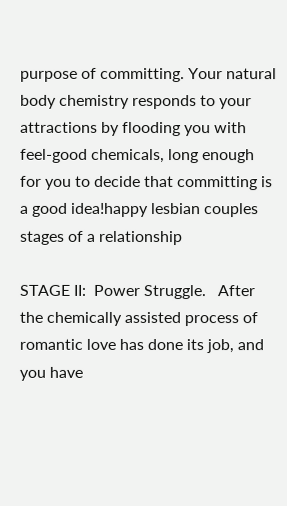purpose of committing. Your natural body chemistry responds to your attractions by flooding you with feel-good chemicals, long enough for you to decide that committing is a good idea!happy lesbian couples stages of a relationship

STAGE II:  Power Struggle.   After the chemically assisted process of romantic love has done its job, and you have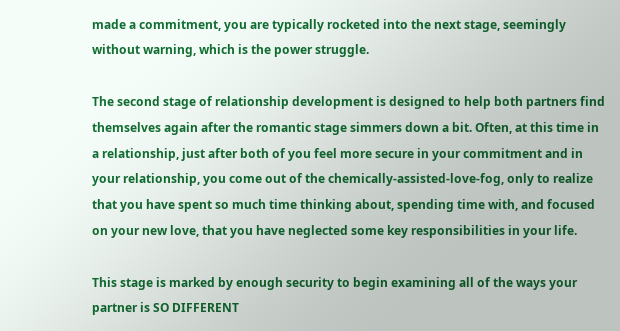made a commitment, you are typically rocketed into the next stage, seemingly without warning, which is the power struggle.

The second stage of relationship development is designed to help both partners find themselves again after the romantic stage simmers down a bit. Often, at this time in a relationship, just after both of you feel more secure in your commitment and in your relationship, you come out of the chemically-assisted-love-fog, only to realize that you have spent so much time thinking about, spending time with, and focused on your new love, that you have neglected some key responsibilities in your life.

This stage is marked by enough security to begin examining all of the ways your partner is SO DIFFERENT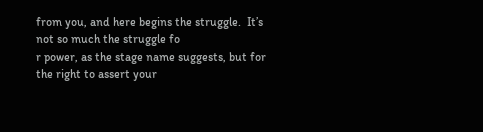from you, and here begins the struggle.  It’s not so much the struggle fo
r power, as the stage name suggests, but for the right to assert your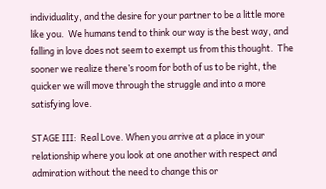individuality, and the desire for your partner to be a little more like you.  We humans tend to think our way is the best way, and falling in love does not seem to exempt us from this thought.  The sooner we realize there’s room for both of us to be right, the quicker we will move through the struggle and into a more satisfying love.

STAGE III:  Real Love. When you arrive at a place in your relationship where you look at one another with respect and admiration without the need to change this or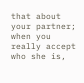that about your partner; when you really accept who she is,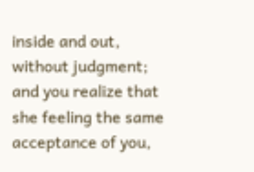inside and out, without judgment; and you realize that she feeling the same acceptance of you,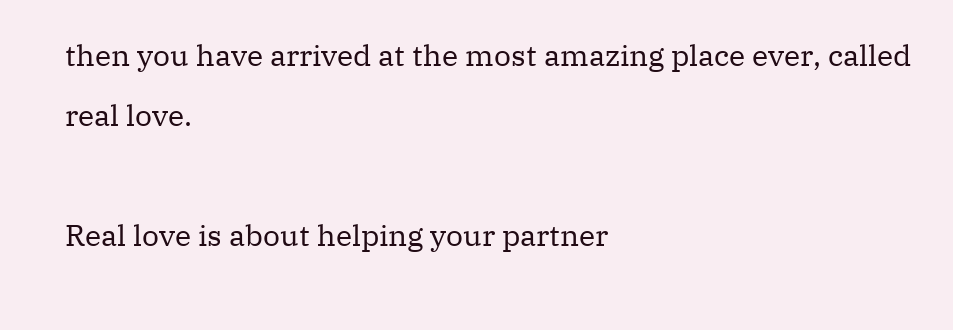then you have arrived at the most amazing place ever, called real love.

Real love is about helping your partner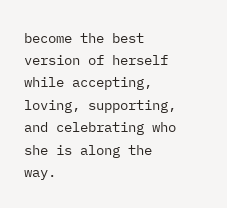become the best version of herself while accepting, loving, supporting, and celebrating who she is along the way.